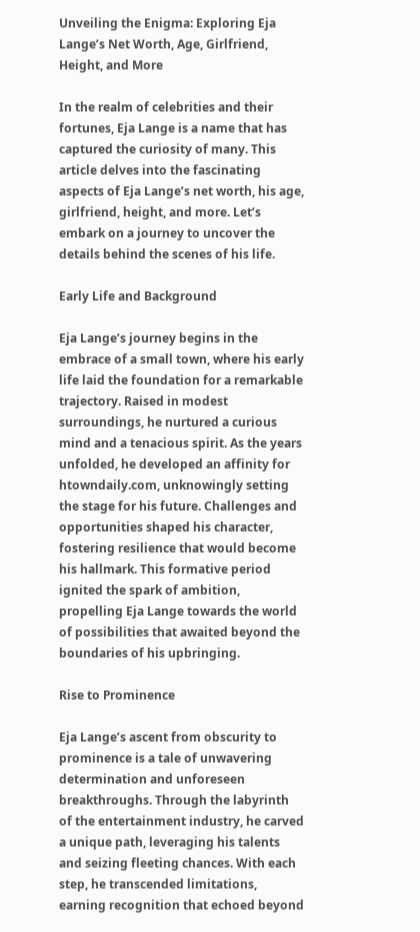Unveiling the Enigma: Exploring Eja Lange’s Net Worth, Age, Girlfriend, Height, and More

In the realm of celebrities and their fortunes, Eja Lange is a name that has captured the curiosity of many. This article delves into the fascinating aspects of Eja Lange’s net worth, his age, girlfriend, height, and more. Let’s embark on a journey to uncover the details behind the scenes of his life.

Early Life and Background

Eja Lange’s journey begins in the embrace of a small town, where his early life laid the foundation for a remarkable trajectory. Raised in modest surroundings, he nurtured a curious mind and a tenacious spirit. As the years unfolded, he developed an affinity for htowndaily.com, unknowingly setting the stage for his future. Challenges and opportunities shaped his character, fostering resilience that would become his hallmark. This formative period ignited the spark of ambition, propelling Eja Lange towards the world of possibilities that awaited beyond the boundaries of his upbringing.

Rise to Prominence

Eja Lange’s ascent from obscurity to prominence is a tale of unwavering determination and unforeseen breakthroughs. Through the labyrinth of the entertainment industry, he carved a unique path, leveraging his talents and seizing fleeting chances. With each step, he transcended limitations, earning recognition that echoed beyond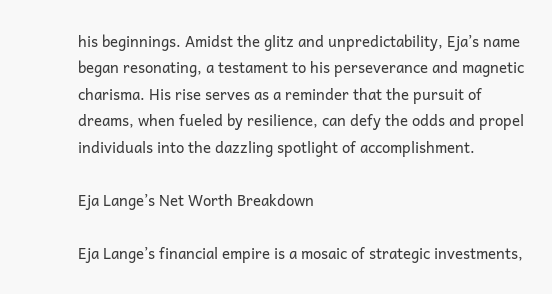his beginnings. Amidst the glitz and unpredictability, Eja’s name began resonating, a testament to his perseverance and magnetic charisma. His rise serves as a reminder that the pursuit of dreams, when fueled by resilience, can defy the odds and propel individuals into the dazzling spotlight of accomplishment.

Eja Lange’s Net Worth Breakdown

Eja Lange’s financial empire is a mosaic of strategic investments,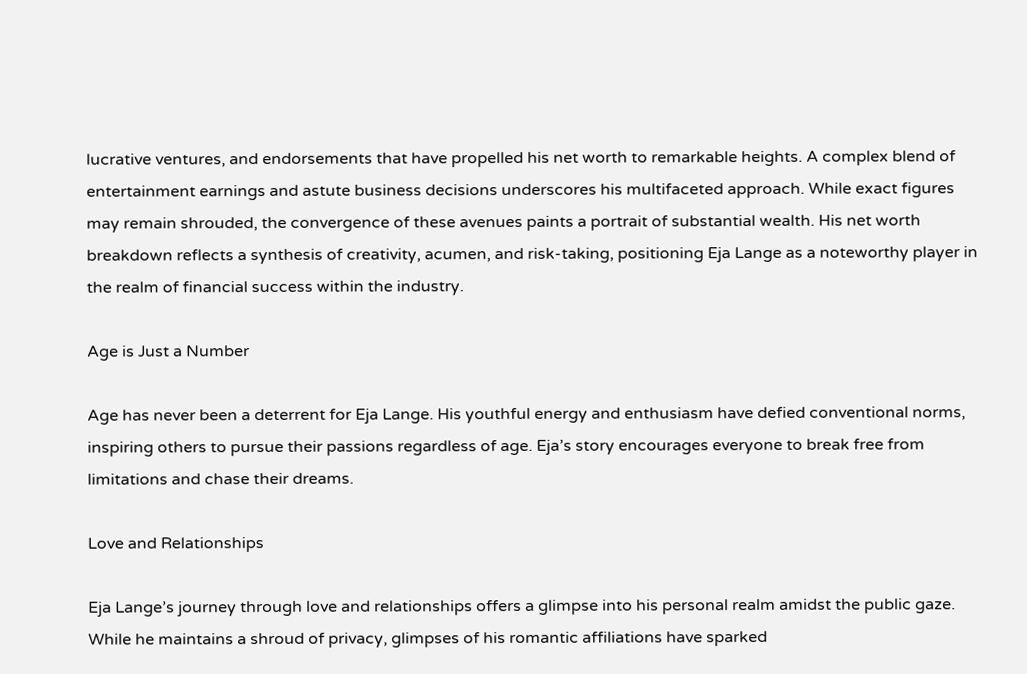lucrative ventures, and endorsements that have propelled his net worth to remarkable heights. A complex blend of entertainment earnings and astute business decisions underscores his multifaceted approach. While exact figures may remain shrouded, the convergence of these avenues paints a portrait of substantial wealth. His net worth breakdown reflects a synthesis of creativity, acumen, and risk-taking, positioning Eja Lange as a noteworthy player in the realm of financial success within the industry.

Age is Just a Number

Age has never been a deterrent for Eja Lange. His youthful energy and enthusiasm have defied conventional norms, inspiring others to pursue their passions regardless of age. Eja’s story encourages everyone to break free from limitations and chase their dreams.

Love and Relationships

Eja Lange’s journey through love and relationships offers a glimpse into his personal realm amidst the public gaze. While he maintains a shroud of privacy, glimpses of his romantic affiliations have sparked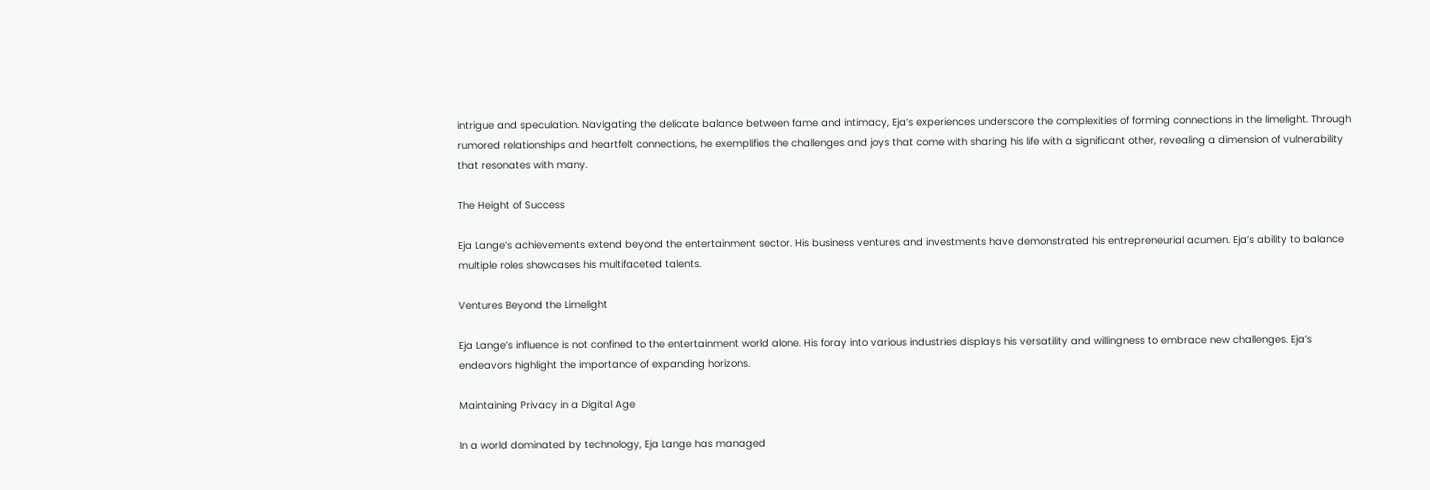intrigue and speculation. Navigating the delicate balance between fame and intimacy, Eja’s experiences underscore the complexities of forming connections in the limelight. Through rumored relationships and heartfelt connections, he exemplifies the challenges and joys that come with sharing his life with a significant other, revealing a dimension of vulnerability that resonates with many.

The Height of Success

Eja Lange’s achievements extend beyond the entertainment sector. His business ventures and investments have demonstrated his entrepreneurial acumen. Eja’s ability to balance multiple roles showcases his multifaceted talents.

Ventures Beyond the Limelight

Eja Lange’s influence is not confined to the entertainment world alone. His foray into various industries displays his versatility and willingness to embrace new challenges. Eja’s endeavors highlight the importance of expanding horizons.

Maintaining Privacy in a Digital Age

In a world dominated by technology, Eja Lange has managed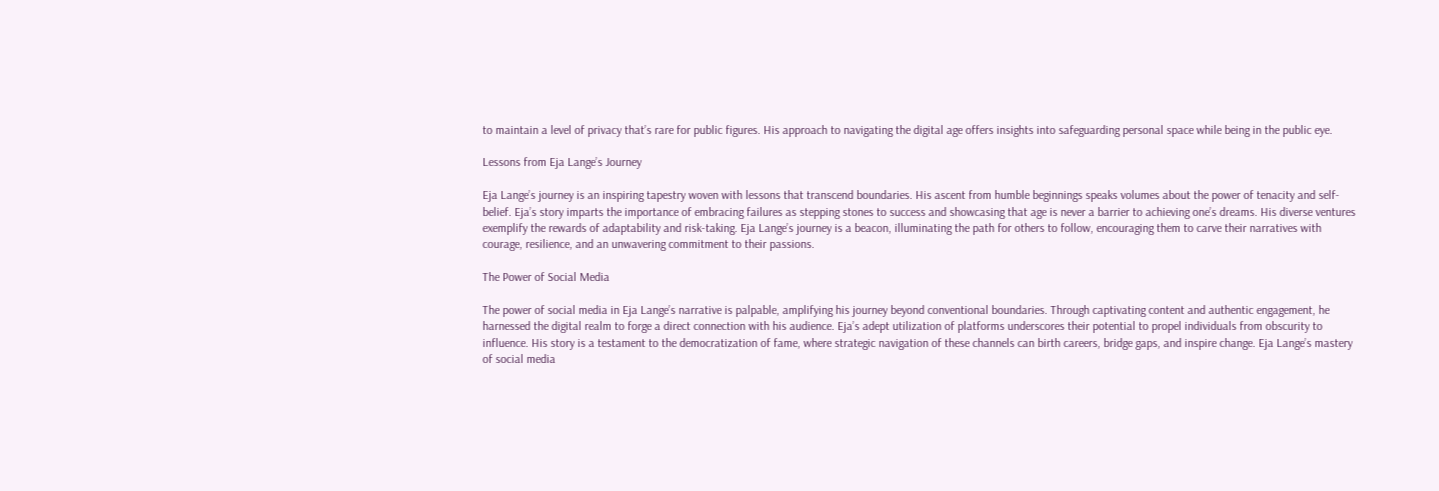to maintain a level of privacy that’s rare for public figures. His approach to navigating the digital age offers insights into safeguarding personal space while being in the public eye.

Lessons from Eja Lange’s Journey

Eja Lange’s journey is an inspiring tapestry woven with lessons that transcend boundaries. His ascent from humble beginnings speaks volumes about the power of tenacity and self-belief. Eja’s story imparts the importance of embracing failures as stepping stones to success and showcasing that age is never a barrier to achieving one’s dreams. His diverse ventures exemplify the rewards of adaptability and risk-taking. Eja Lange’s journey is a beacon, illuminating the path for others to follow, encouraging them to carve their narratives with courage, resilience, and an unwavering commitment to their passions.

The Power of Social Media

The power of social media in Eja Lange’s narrative is palpable, amplifying his journey beyond conventional boundaries. Through captivating content and authentic engagement, he harnessed the digital realm to forge a direct connection with his audience. Eja’s adept utilization of platforms underscores their potential to propel individuals from obscurity to influence. His story is a testament to the democratization of fame, where strategic navigation of these channels can birth careers, bridge gaps, and inspire change. Eja Lange’s mastery of social media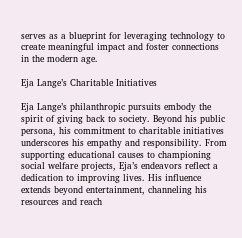serves as a blueprint for leveraging technology to create meaningful impact and foster connections in the modern age.

Eja Lange’s Charitable Initiatives

Eja Lange’s philanthropic pursuits embody the spirit of giving back to society. Beyond his public persona, his commitment to charitable initiatives underscores his empathy and responsibility. From supporting educational causes to championing social welfare projects, Eja’s endeavors reflect a dedication to improving lives. His influence extends beyond entertainment, channeling his resources and reach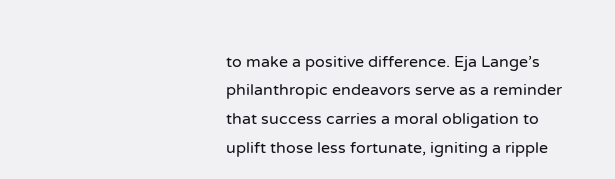to make a positive difference. Eja Lange’s philanthropic endeavors serve as a reminder that success carries a moral obligation to uplift those less fortunate, igniting a ripple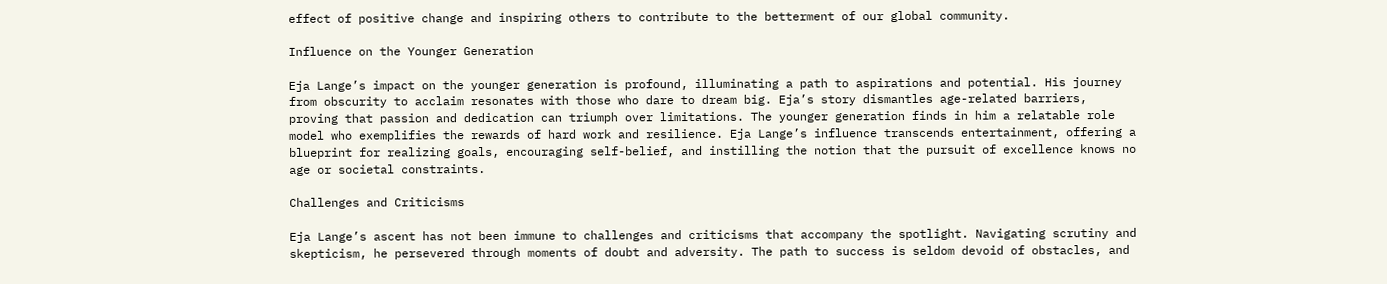effect of positive change and inspiring others to contribute to the betterment of our global community.

Influence on the Younger Generation

Eja Lange’s impact on the younger generation is profound, illuminating a path to aspirations and potential. His journey from obscurity to acclaim resonates with those who dare to dream big. Eja’s story dismantles age-related barriers, proving that passion and dedication can triumph over limitations. The younger generation finds in him a relatable role model who exemplifies the rewards of hard work and resilience. Eja Lange’s influence transcends entertainment, offering a blueprint for realizing goals, encouraging self-belief, and instilling the notion that the pursuit of excellence knows no age or societal constraints.

Challenges and Criticisms

Eja Lange’s ascent has not been immune to challenges and criticisms that accompany the spotlight. Navigating scrutiny and skepticism, he persevered through moments of doubt and adversity. The path to success is seldom devoid of obstacles, and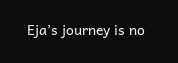Eja’s journey is no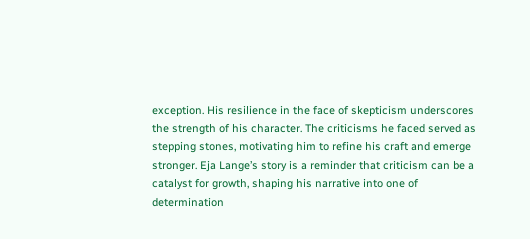exception. His resilience in the face of skepticism underscores the strength of his character. The criticisms he faced served as stepping stones, motivating him to refine his craft and emerge stronger. Eja Lange’s story is a reminder that criticism can be a catalyst for growth, shaping his narrative into one of determination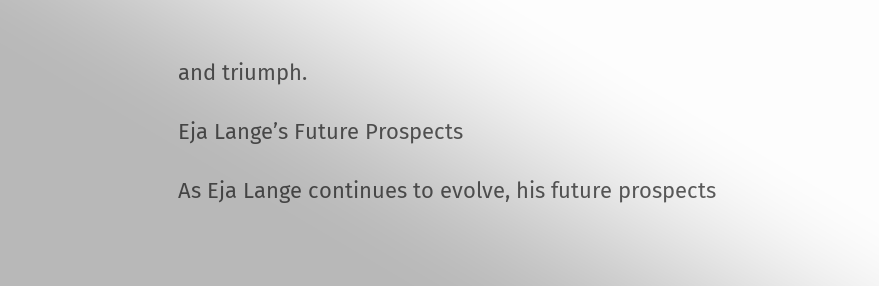and triumph.

Eja Lange’s Future Prospects

As Eja Lange continues to evolve, his future prospects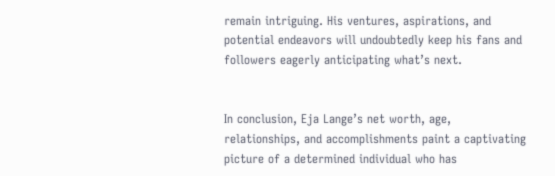remain intriguing. His ventures, aspirations, and potential endeavors will undoubtedly keep his fans and followers eagerly anticipating what’s next.


In conclusion, Eja Lange’s net worth, age, relationships, and accomplishments paint a captivating picture of a determined individual who has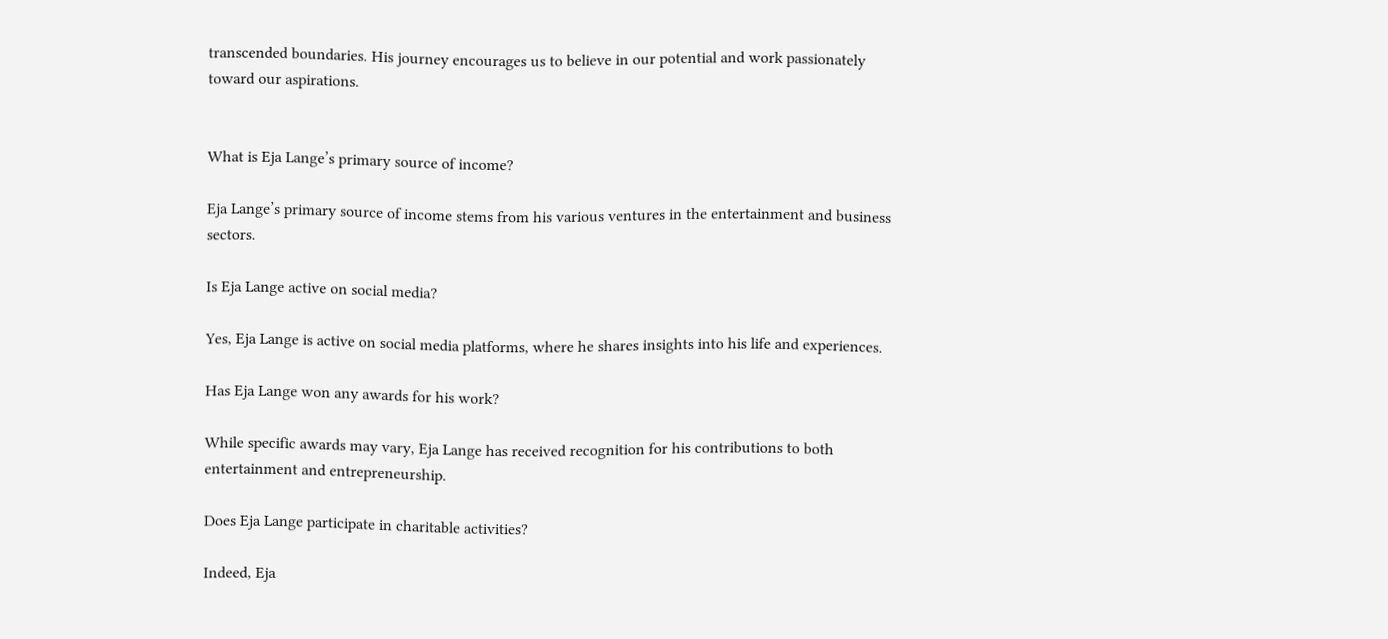transcended boundaries. His journey encourages us to believe in our potential and work passionately toward our aspirations.


What is Eja Lange’s primary source of income?

Eja Lange’s primary source of income stems from his various ventures in the entertainment and business sectors.

Is Eja Lange active on social media?

Yes, Eja Lange is active on social media platforms, where he shares insights into his life and experiences.

Has Eja Lange won any awards for his work?

While specific awards may vary, Eja Lange has received recognition for his contributions to both entertainment and entrepreneurship.

Does Eja Lange participate in charitable activities?

Indeed, Eja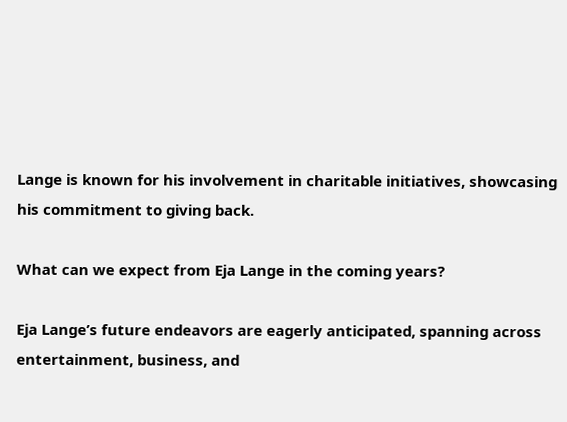Lange is known for his involvement in charitable initiatives, showcasing his commitment to giving back.

What can we expect from Eja Lange in the coming years?

Eja Lange’s future endeavors are eagerly anticipated, spanning across entertainment, business, and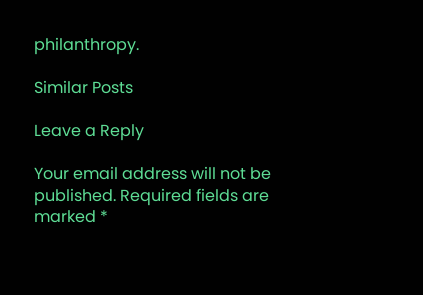philanthropy.

Similar Posts

Leave a Reply

Your email address will not be published. Required fields are marked *